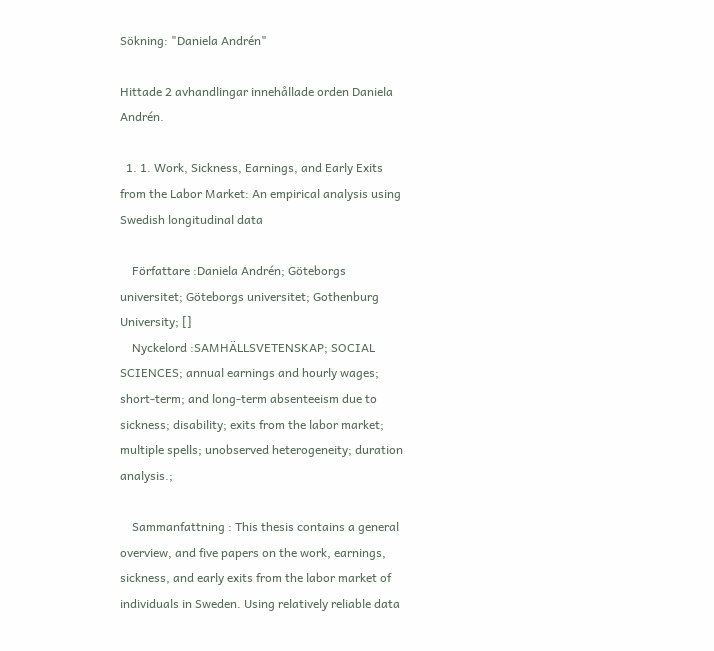Sökning: "Daniela Andrén"

Hittade 2 avhandlingar innehållade orden Daniela Andrén.

  1. 1. Work, Sickness, Earnings, and Early Exits from the Labor Market: An empirical analysis using Swedish longitudinal data

    Författare :Daniela Andrén; Göteborgs universitet; Göteborgs universitet; Gothenburg University; []
    Nyckelord :SAMHÄLLSVETENSKAP; SOCIAL SCIENCES; annual earnings and hourly wages; short-term; and long-term absenteeism due to sickness; disability; exits from the labor market; multiple spells; unobserved heterogeneity; duration analysis.;

    Sammanfattning : This thesis contains a general overview, and five papers on the work, earnings, sickness, and early exits from the labor market of individuals in Sweden. Using relatively reliable data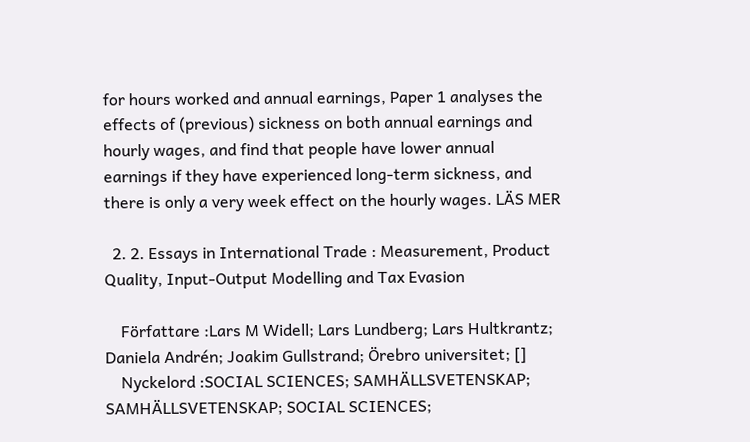for hours worked and annual earnings, Paper 1 analyses the effects of (previous) sickness on both annual earnings and hourly wages, and find that people have lower annual earnings if they have experienced long-term sickness, and there is only a very week effect on the hourly wages. LÄS MER

  2. 2. Essays in International Trade : Measurement, Product Quality, Input-Output Modelling and Tax Evasion

    Författare :Lars M Widell; Lars Lundberg; Lars Hultkrantz; Daniela Andrén; Joakim Gullstrand; Örebro universitet; []
    Nyckelord :SOCIAL SCIENCES; SAMHÄLLSVETENSKAP; SAMHÄLLSVETENSKAP; SOCIAL SCIENCES;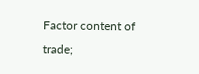Factor content of trade;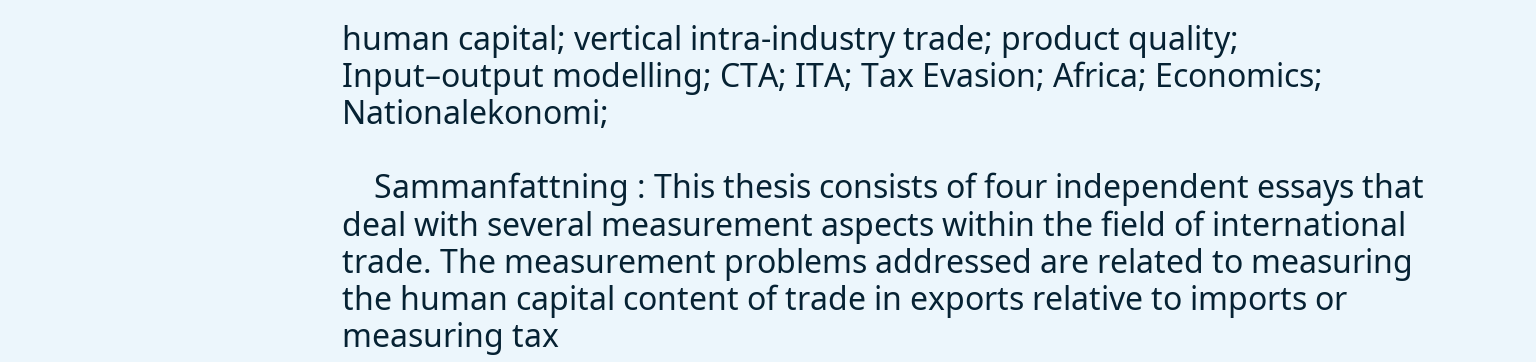human capital; vertical intra-industry trade; product quality; Input–output modelling; CTA; ITA; Tax Evasion; Africa; Economics; Nationalekonomi;

    Sammanfattning : This thesis consists of four independent essays that deal with several measurement aspects within the field of international trade. The measurement problems addressed are related to measuring the human capital content of trade in exports relative to imports or measuring tax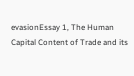evasionEssay 1, The Human Capital Content of Trade and its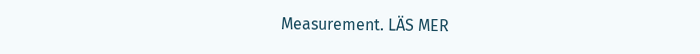Measurement. LÄS MER